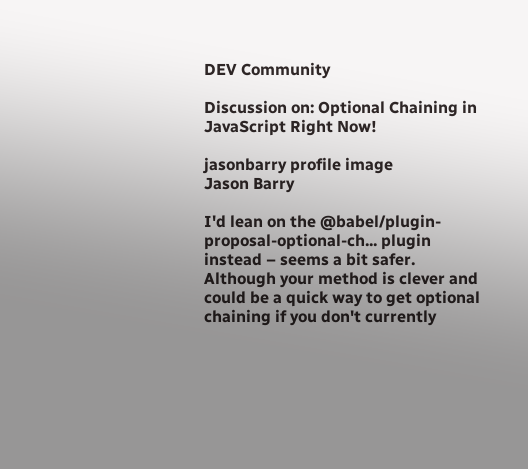DEV Community

Discussion on: Optional Chaining in JavaScript Right Now!

jasonbarry profile image
Jason Barry

I'd lean on the @babel/plugin-proposal-optional-ch... plugin instead – seems a bit safer. Although your method is clever and could be a quick way to get optional chaining if you don't currently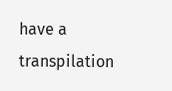have a transpilation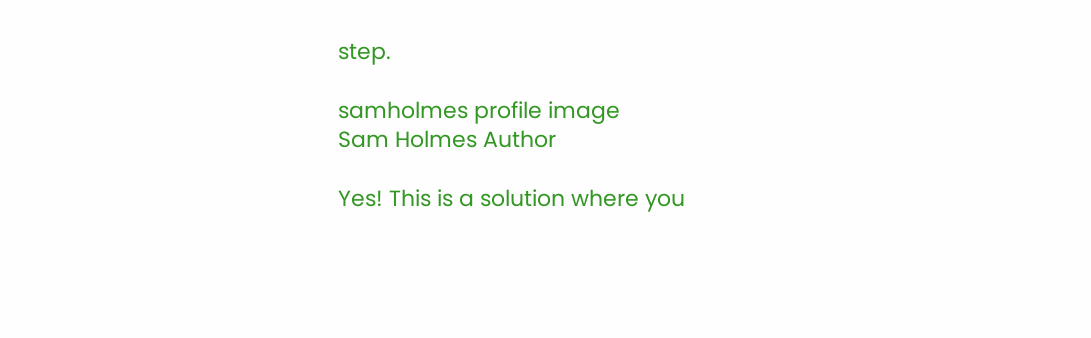step.

samholmes profile image
Sam Holmes Author

Yes! This is a solution where you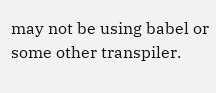may not be using babel or some other transpiler.